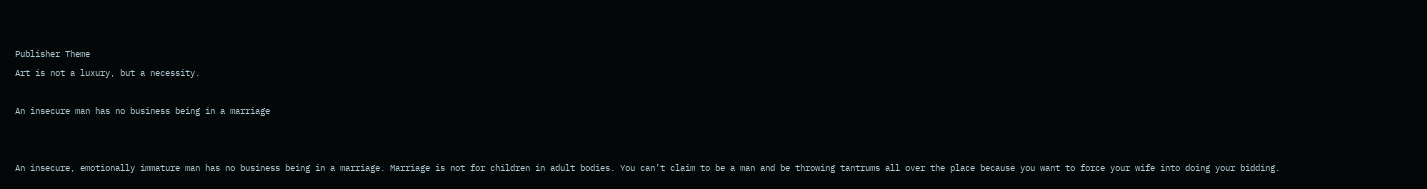Publisher Theme
Art is not a luxury, but a necessity.

An insecure man has no business being in a marriage


An insecure, emotionally immature man has no business being in a marriage. Marriage is not for children in adult bodies. You can’t claim to be a man and be throwing tantrums all over the place because you want to force your wife into doing your bidding.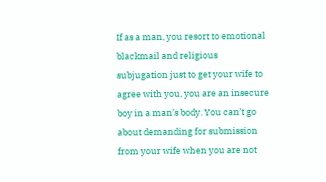If as a man, you resort to emotional blackmail and religious subjugation just to get your wife to agree with you, you are an insecure boy in a man’s body. You can’t go about demanding for submission from your wife when you are not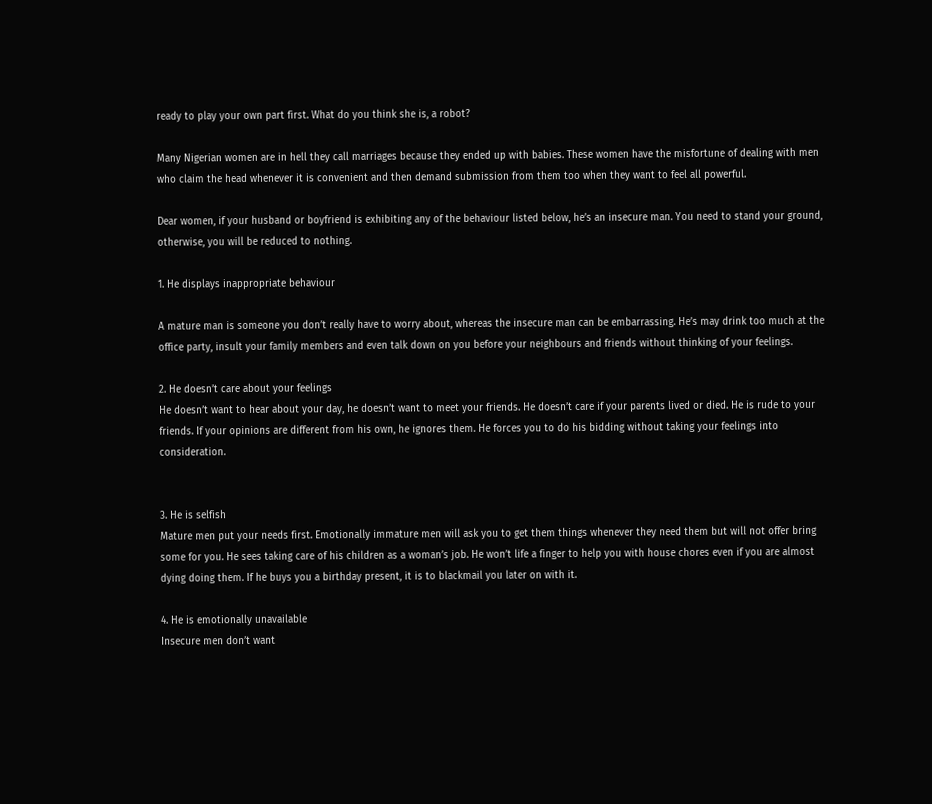ready to play your own part first. What do you think she is, a robot?

Many Nigerian women are in hell they call marriages because they ended up with babies. These women have the misfortune of dealing with men who claim the head whenever it is convenient and then demand submission from them too when they want to feel all powerful.

Dear women, if your husband or boyfriend is exhibiting any of the behaviour listed below, he’s an insecure man. You need to stand your ground, otherwise, you will be reduced to nothing.

1. He displays inappropriate behaviour

A mature man is someone you don’t really have to worry about, whereas the insecure man can be embarrassing. He’s may drink too much at the office party, insult your family members and even talk down on you before your neighbours and friends without thinking of your feelings.

2. He doesn’t care about your feelings
He doesn’t want to hear about your day, he doesn’t want to meet your friends. He doesn’t care if your parents lived or died. He is rude to your friends. If your opinions are different from his own, he ignores them. He forces you to do his bidding without taking your feelings into consideration.


3. He is selfish
Mature men put your needs first. Emotionally immature men will ask you to get them things whenever they need them but will not offer bring some for you. He sees taking care of his children as a woman’s job. He won’t life a finger to help you with house chores even if you are almost dying doing them. If he buys you a birthday present, it is to blackmail you later on with it.

4. He is emotionally unavailable
Insecure men don’t want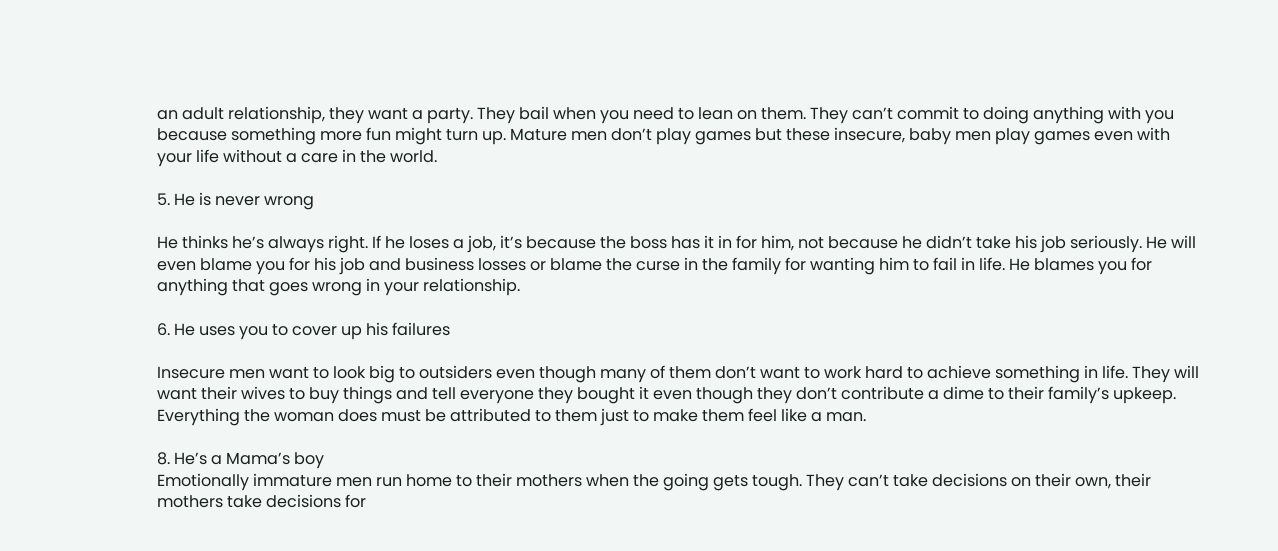an adult relationship, they want a party. They bail when you need to lean on them. They can’t commit to doing anything with you because something more fun might turn up. Mature men don’t play games but these insecure, baby men play games even with your life without a care in the world.

5. He is never wrong

He thinks he’s always right. If he loses a job, it’s because the boss has it in for him, not because he didn’t take his job seriously. He will even blame you for his job and business losses or blame the curse in the family for wanting him to fail in life. He blames you for anything that goes wrong in your relationship.

6. He uses you to cover up his failures

Insecure men want to look big to outsiders even though many of them don’t want to work hard to achieve something in life. They will want their wives to buy things and tell everyone they bought it even though they don’t contribute a dime to their family’s upkeep. Everything the woman does must be attributed to them just to make them feel like a man.

8. He’s a Mama’s boy
Emotionally immature men run home to their mothers when the going gets tough. They can’t take decisions on their own, their mothers take decisions for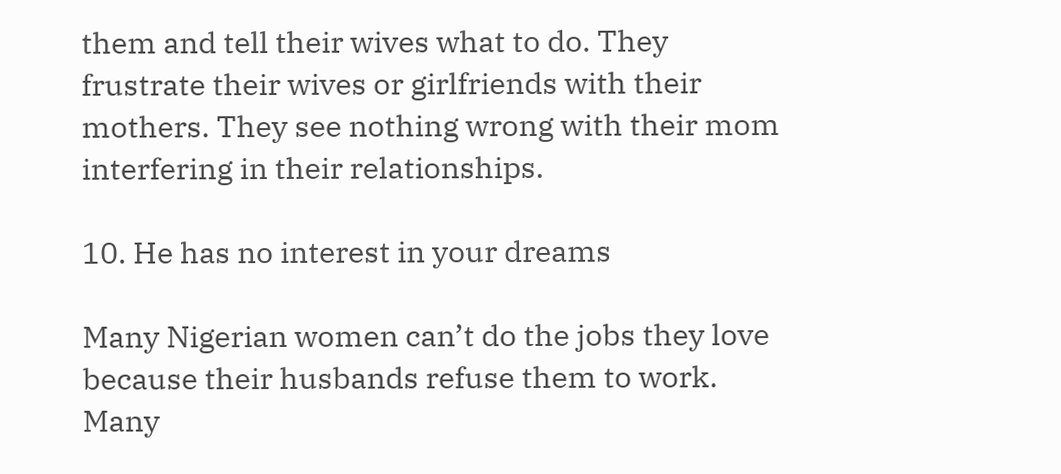them and tell their wives what to do. They frustrate their wives or girlfriends with their mothers. They see nothing wrong with their mom interfering in their relationships.

10. He has no interest in your dreams

Many Nigerian women can’t do the jobs they love because their husbands refuse them to work. Many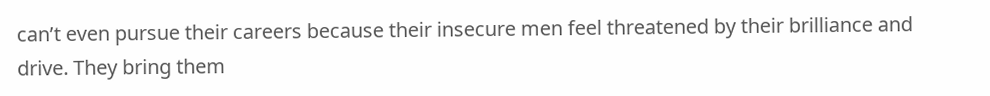can’t even pursue their careers because their insecure men feel threatened by their brilliance and drive. They bring them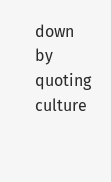down by quoting culture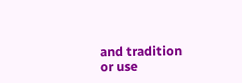and tradition or use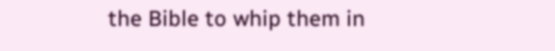the Bible to whip them in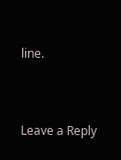line.


Leave a Reply